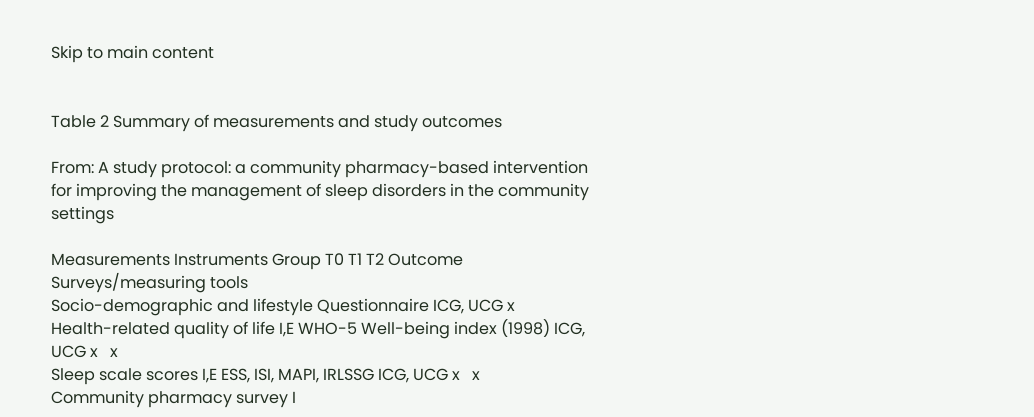Skip to main content


Table 2 Summary of measurements and study outcomes

From: A study protocol: a community pharmacy-based intervention for improving the management of sleep disorders in the community settings

Measurements Instruments Group T0 T1 T2 Outcome
Surveys/measuring tools
Socio-demographic and lifestyle Questionnaire ICG, UCG x
Health-related quality of life I,E WHO-5 Well-being index (1998) ICG, UCG x   x
Sleep scale scores I,E ESS, ISI, MAPI, IRLSSG ICG, UCG x   x
Community pharmacy survey I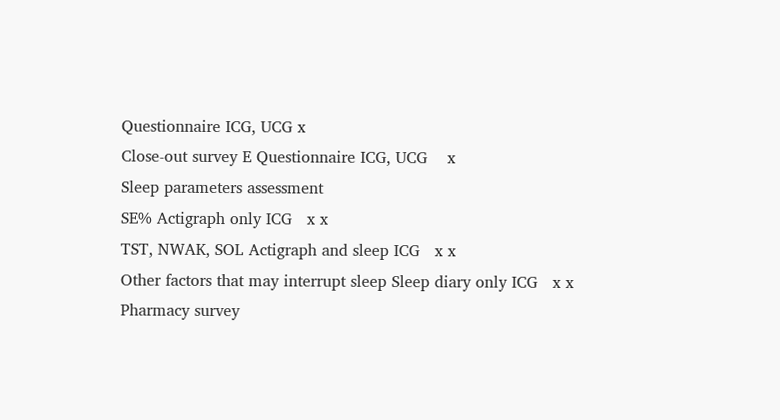Questionnaire ICG, UCG x
Close-out survey E Questionnaire ICG, UCG    x
Sleep parameters assessment
SE% Actigraph only ICG   x x
TST, NWAK, SOL Actigraph and sleep ICG   x x
Other factors that may interrupt sleep Sleep diary only ICG   x x
Pharmacy survey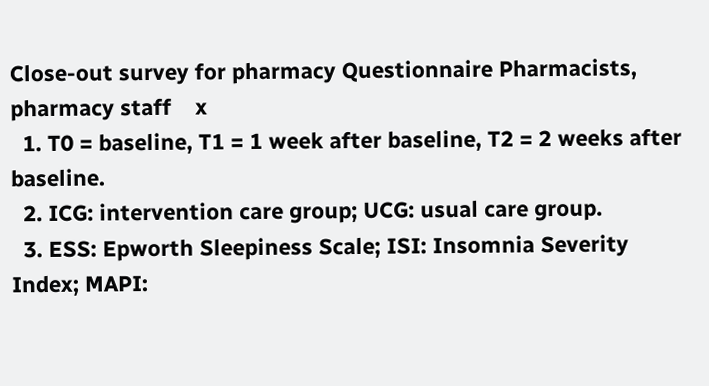Close-out survey for pharmacy Questionnaire Pharmacists, pharmacy staff    x
  1. T0 = baseline, T1 = 1 week after baseline, T2 = 2 weeks after baseline.
  2. ICG: intervention care group; UCG: usual care group.
  3. ESS: Epworth Sleepiness Scale; ISI: Insomnia Severity Index; MAPI: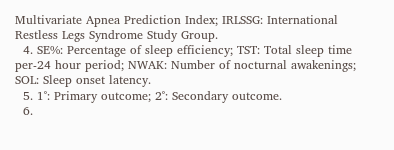Multivariate Apnea Prediction Index; IRLSSG: International Restless Legs Syndrome Study Group.
  4. SE%: Percentage of sleep efficiency; TST: Total sleep time per-24 hour period; NWAK: Number of nocturnal awakenings; SOL: Sleep onset latency.
  5. 1˚: Primary outcome; 2˚: Secondary outcome.
  6.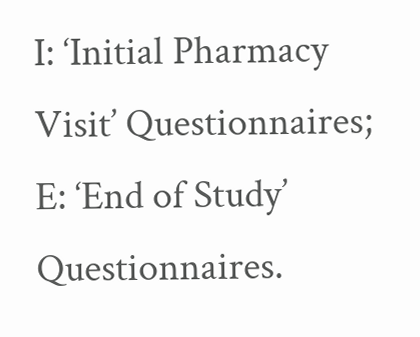I: ‘Initial Pharmacy Visit’ Questionnaires; E: ‘End of Study’ Questionnaires.